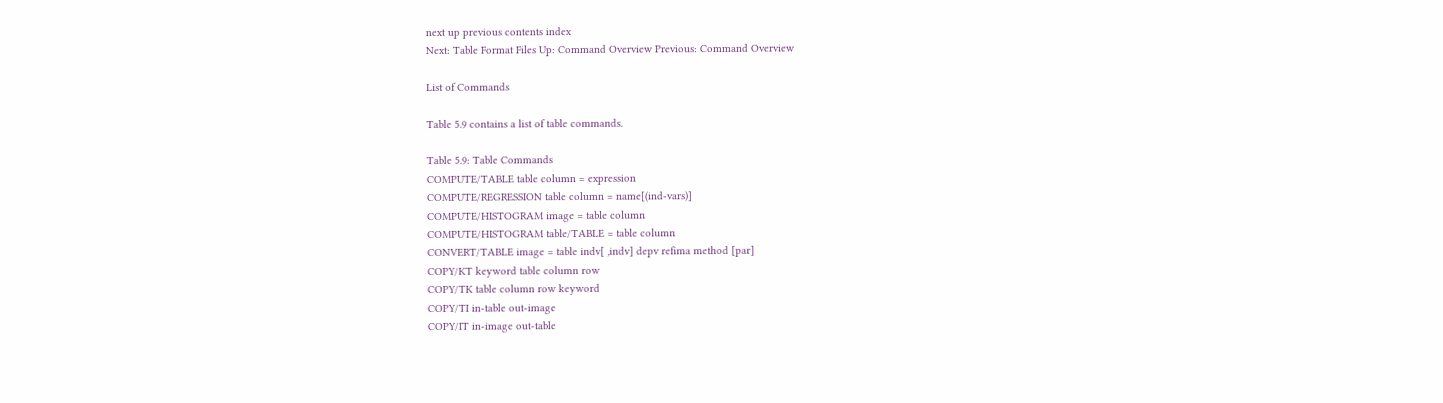next up previous contents index
Next: Table Format Files Up: Command Overview Previous: Command Overview

List of Commands

Table 5.9 contains a list of table commands.

Table 5.9: Table Commands
COMPUTE/TABLE table column = expression
COMPUTE/REGRESSION table column = name[(ind-vars)]
COMPUTE/HISTOGRAM image = table column
COMPUTE/HISTOGRAM table/TABLE = table column
CONVERT/TABLE image = table indv[ ,indv] depv refima method [par]
COPY/KT keyword table column row
COPY/TK table column row keyword
COPY/TI in-table out-image
COPY/IT in-image out-table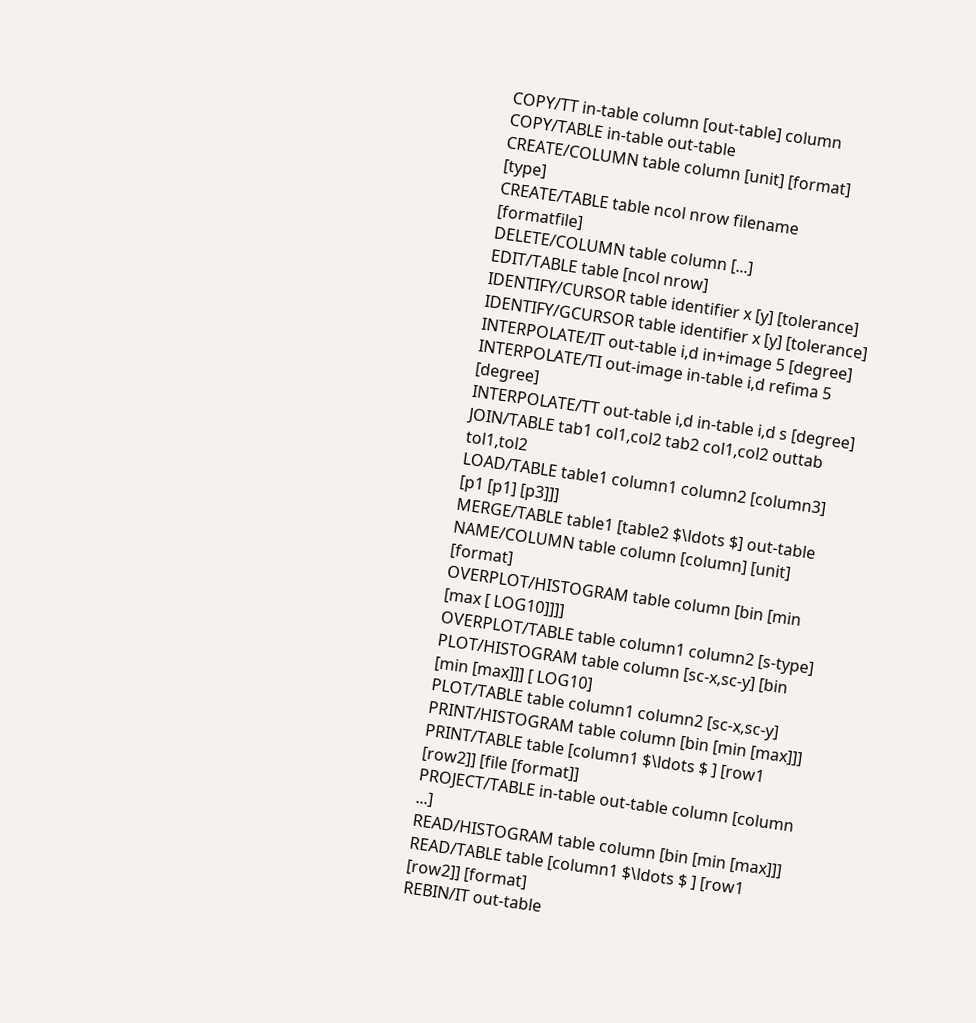COPY/TT in-table column [out-table] column
COPY/TABLE in-table out-table
CREATE/COLUMN table column [unit] [format] [type]
CREATE/TABLE table ncol nrow filename [formatfile]
DELETE/COLUMN table column [...]
EDIT/TABLE table [ncol nrow]
IDENTIFY/CURSOR table identifier x [y] [tolerance]
IDENTIFY/GCURSOR table identifier x [y] [tolerance]
INTERPOLATE/IT out-table i,d in+image 5 [degree]
INTERPOLATE/TI out-image in-table i,d refima 5 [degree]
INTERPOLATE/TT out-table i,d in-table i,d s [degree]
JOIN/TABLE tab1 col1,col2 tab2 col1,col2 outtab tol1,tol2
LOAD/TABLE table1 column1 column2 [column3] [p1 [p1] [p3]]]
MERGE/TABLE table1 [table2 $\ldots $] out-table
NAME/COLUMN table column [column] [unit] [format]
OVERPLOT/HISTOGRAM table column [bin [min [max [ LOG10]]]]
OVERPLOT/TABLE table column1 column2 [s-type]
PLOT/HISTOGRAM table column [sc-x,sc-y] [bin [min [max]]] [ LOG10]
PLOT/TABLE table column1 column2 [sc-x,sc-y]
PRINT/HISTOGRAM table column [bin [min [max]]]
PRINT/TABLE table [column1 $\ldots $ ] [row1 [row2]] [file [format]]
PROJECT/TABLE in-table out-table column [column ...]
READ/HISTOGRAM table column [bin [min [max]]]
READ/TABLE table [column1 $\ldots $ ] [row1 [row2]] [format]
REBIN/IT out-table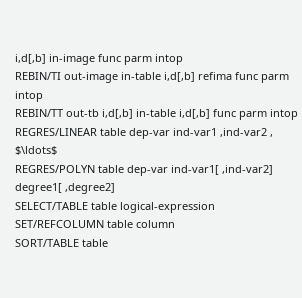i,d[,b] in-image func parm intop
REBIN/TI out-image in-table i,d[,b] refima func parm intop
REBIN/TT out-tb i,d[,b] in-table i,d[,b] func parm intop
REGRES/LINEAR table dep-var ind-var1 ,ind-var2 , $\ldots$
REGRES/POLYN table dep-var ind-var1[ ,ind-var2] degree1[ ,degree2]
SELECT/TABLE table logical-expression
SET/REFCOLUMN table column
SORT/TABLE table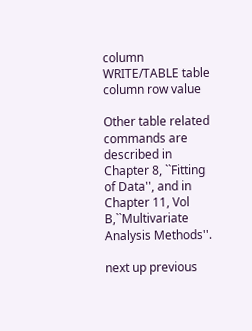column
WRITE/TABLE table column row value

Other table related commands are described in Chapter 8, ``Fitting of Data'', and in Chapter 11, Vol B,``Multivariate Analysis Methods''.

next up previous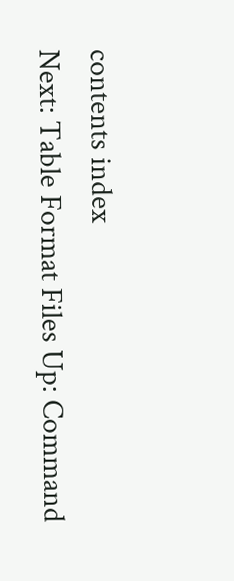contents index
Next: Table Format Files Up: Command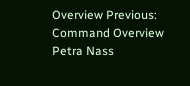Overview Previous: Command Overview
Petra Nass